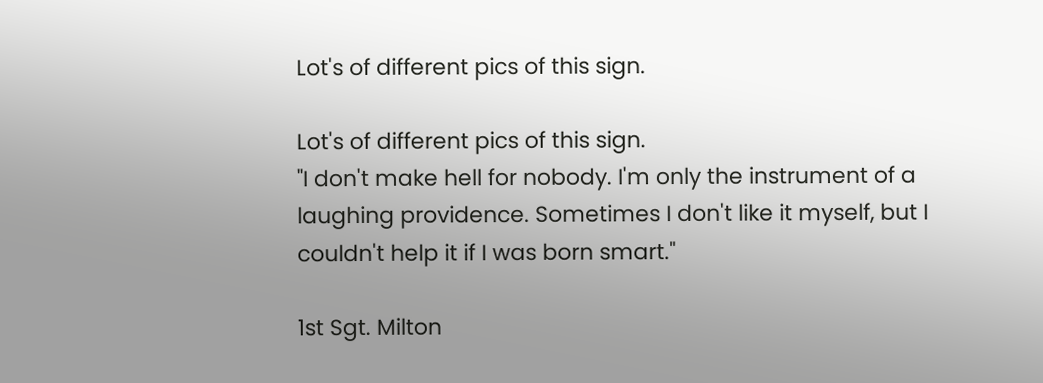Lot's of different pics of this sign.

Lot's of different pics of this sign.
"I don't make hell for nobody. I'm only the instrument of a laughing providence. Sometimes I don't like it myself, but I couldn't help it if I was born smart."

1st Sgt. Milton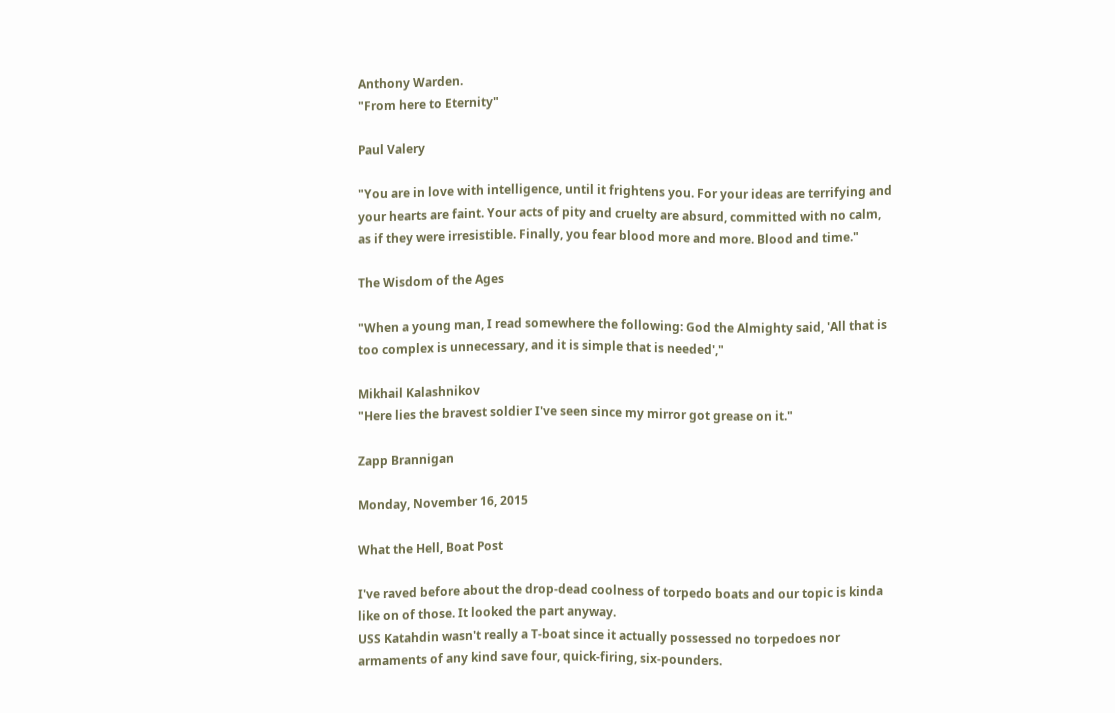Anthony Warden.
"From here to Eternity"

Paul Valery

"You are in love with intelligence, until it frightens you. For your ideas are terrifying and your hearts are faint. Your acts of pity and cruelty are absurd, committed with no calm, as if they were irresistible. Finally, you fear blood more and more. Blood and time."

The Wisdom of the Ages

"When a young man, I read somewhere the following: God the Almighty said, 'All that is too complex is unnecessary, and it is simple that is needed',"

Mikhail Kalashnikov
"Here lies the bravest soldier I've seen since my mirror got grease on it."

Zapp Brannigan

Monday, November 16, 2015

What the Hell, Boat Post

I've raved before about the drop-dead coolness of torpedo boats and our topic is kinda like on of those. It looked the part anyway.
USS Katahdin wasn't really a T-boat since it actually possessed no torpedoes nor armaments of any kind save four, quick-firing, six-pounders.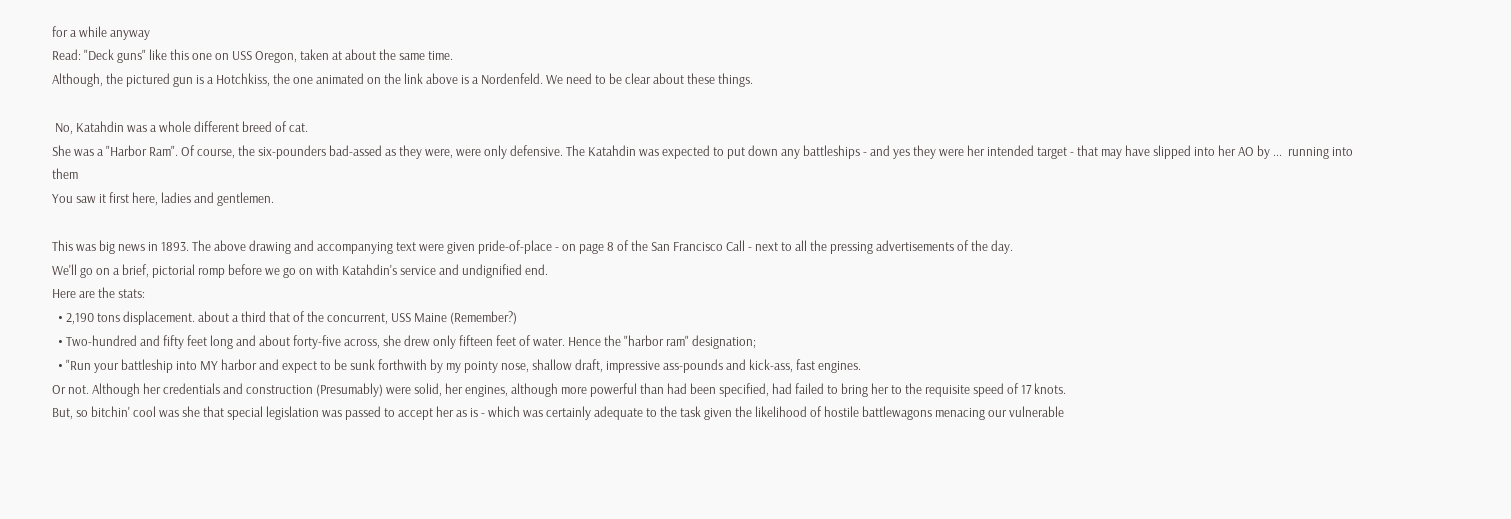for a while anyway
Read: "Deck guns" like this one on USS Oregon, taken at about the same time.
Although, the pictured gun is a Hotchkiss, the one animated on the link above is a Nordenfeld. We need to be clear about these things.

 No, Katahdin was a whole different breed of cat.
She was a "Harbor Ram". Of course, the six-pounders bad-assed as they were, were only defensive. The Katahdin was expected to put down any battleships - and yes they were her intended target - that may have slipped into her AO by ...  running into them
You saw it first here, ladies and gentlemen.

This was big news in 1893. The above drawing and accompanying text were given pride-of-place - on page 8 of the San Francisco Call - next to all the pressing advertisements of the day.
We'll go on a brief, pictorial romp before we go on with Katahdin's service and undignified end.
Here are the stats:
  • 2,190 tons displacement. about a third that of the concurrent, USS Maine (Remember?)
  • Two-hundred and fifty feet long and about forty-five across, she drew only fifteen feet of water. Hence the "harbor ram" designation;
  • "Run your battleship into MY harbor and expect to be sunk forthwith by my pointy nose, shallow draft, impressive ass-pounds and kick-ass, fast engines.
Or not. Although her credentials and construction (Presumably) were solid, her engines, although more powerful than had been specified, had failed to bring her to the requisite speed of 17 knots.
But, so bitchin' cool was she that special legislation was passed to accept her as is - which was certainly adequate to the task given the likelihood of hostile battlewagons menacing our vulnerable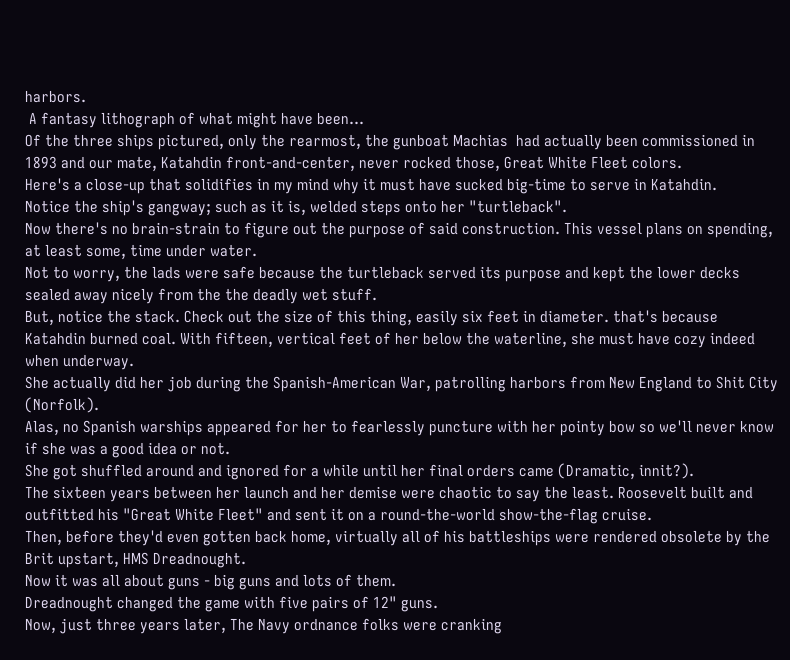harbors.
 A fantasy lithograph of what might have been...
Of the three ships pictured, only the rearmost, the gunboat Machias  had actually been commissioned in 1893 and our mate, Katahdin front-and-center, never rocked those, Great White Fleet colors.
Here's a close-up that solidifies in my mind why it must have sucked big-time to serve in Katahdin.
Notice the ship's gangway; such as it is, welded steps onto her "turtleback".
Now there's no brain-strain to figure out the purpose of said construction. This vessel plans on spending, at least some, time under water.
Not to worry, the lads were safe because the turtleback served its purpose and kept the lower decks sealed away nicely from the the deadly wet stuff.
But, notice the stack. Check out the size of this thing, easily six feet in diameter. that's because Katahdin burned coal. With fifteen, vertical feet of her below the waterline, she must have cozy indeed when underway.
She actually did her job during the Spanish-American War, patrolling harbors from New England to Shit City (Norfolk).
Alas, no Spanish warships appeared for her to fearlessly puncture with her pointy bow so we'll never know if she was a good idea or not.
She got shuffled around and ignored for a while until her final orders came (Dramatic, innit?).
The sixteen years between her launch and her demise were chaotic to say the least. Roosevelt built and outfitted his "Great White Fleet" and sent it on a round-the-world show-the-flag cruise.
Then, before they'd even gotten back home, virtually all of his battleships were rendered obsolete by the Brit upstart, HMS Dreadnought.
Now it was all about guns - big guns and lots of them.
Dreadnought changed the game with five pairs of 12" guns.
Now, just three years later, The Navy ordnance folks were cranking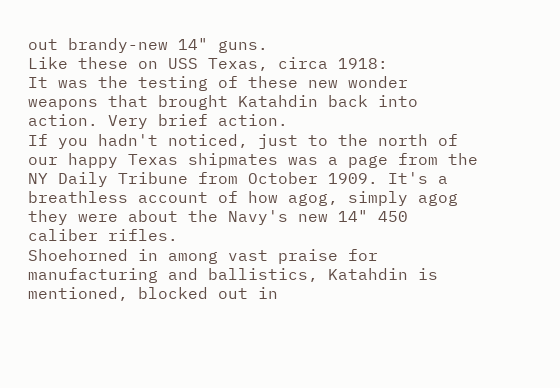out brandy-new 14" guns.
Like these on USS Texas, circa 1918:
It was the testing of these new wonder weapons that brought Katahdin back into action. Very brief action.
If you hadn't noticed, just to the north of our happy Texas shipmates was a page from the NY Daily Tribune from October 1909. It's a breathless account of how agog, simply agog they were about the Navy's new 14" 450 caliber rifles.
Shoehorned in among vast praise for manufacturing and ballistics, Katahdin is mentioned, blocked out in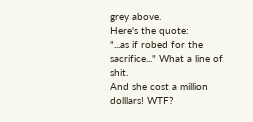grey above.
Here's the quote:
"...as if robed for the sacrifice..." What a line of shit.
And she cost a million dolllars! WTF?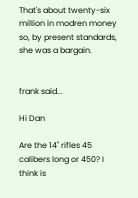That's about twenty-six million in modren money so, by present standards, she was a bargain.


frank said...

Hi Dan

Are the 14" rifles 45 calibers long or 450? I think is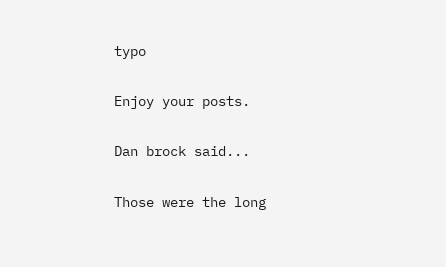typo

Enjoy your posts.

Dan brock said...

Those were the long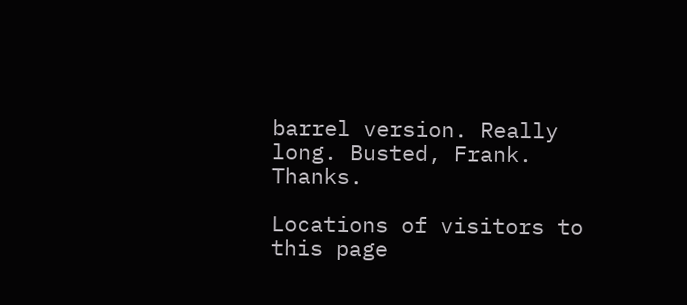barrel version. Really long. Busted, Frank. Thanks.

Locations of visitors to this page